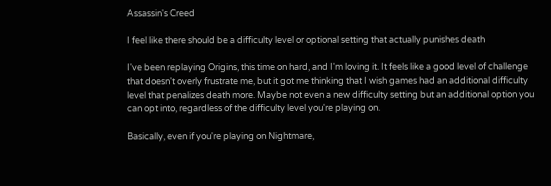Assassin's Creed

I feel like there should be a difficulty level or optional setting that actually punishes death

I've been replaying Origins, this time on hard, and I'm loving it. It feels like a good level of challenge that doesn't overly frustrate me, but it got me thinking that I wish games had an additional difficulty level that penalizes death more. Maybe not even a new difficulty setting but an additional option you can opt into, regardless of the difficulty level you're playing on.

Basically, even if you're playing on Nightmare,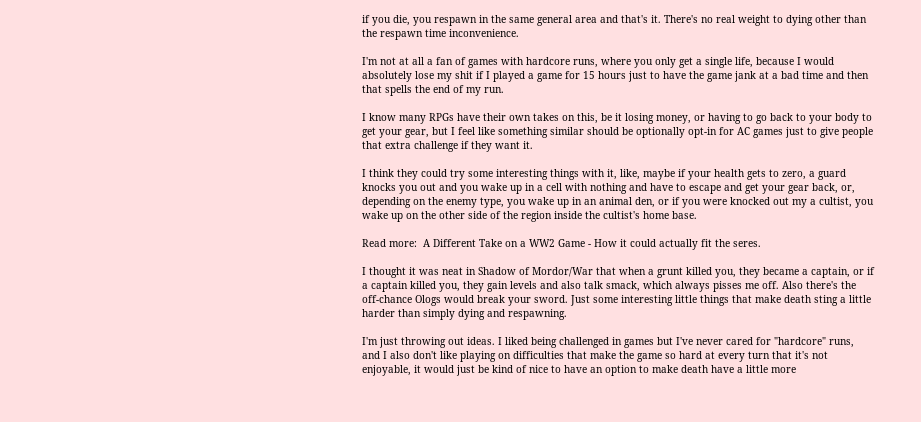if you die, you respawn in the same general area and that's it. There's no real weight to dying other than the respawn time inconvenience.

I'm not at all a fan of games with hardcore runs, where you only get a single life, because I would absolutely lose my shit if I played a game for 15 hours just to have the game jank at a bad time and then that spells the end of my run.

I know many RPGs have their own takes on this, be it losing money, or having to go back to your body to get your gear, but I feel like something similar should be optionally opt-in for AC games just to give people that extra challenge if they want it.

I think they could try some interesting things with it, like, maybe if your health gets to zero, a guard knocks you out and you wake up in a cell with nothing and have to escape and get your gear back, or, depending on the enemy type, you wake up in an animal den, or if you were knocked out my a cultist, you wake up on the other side of the region inside the cultist's home base.

Read more:  A Different Take on a WW2 Game - How it could actually fit the seres.

I thought it was neat in Shadow of Mordor/War that when a grunt killed you, they became a captain, or if a captain killed you, they gain levels and also talk smack, which always pisses me off. Also there's the off-chance Ologs would break your sword. Just some interesting little things that make death sting a little harder than simply dying and respawning.

I'm just throwing out ideas. I liked being challenged in games but I've never cared for "hardcore" runs, and I also don't like playing on difficulties that make the game so hard at every turn that it's not enjoyable, it would just be kind of nice to have an option to make death have a little more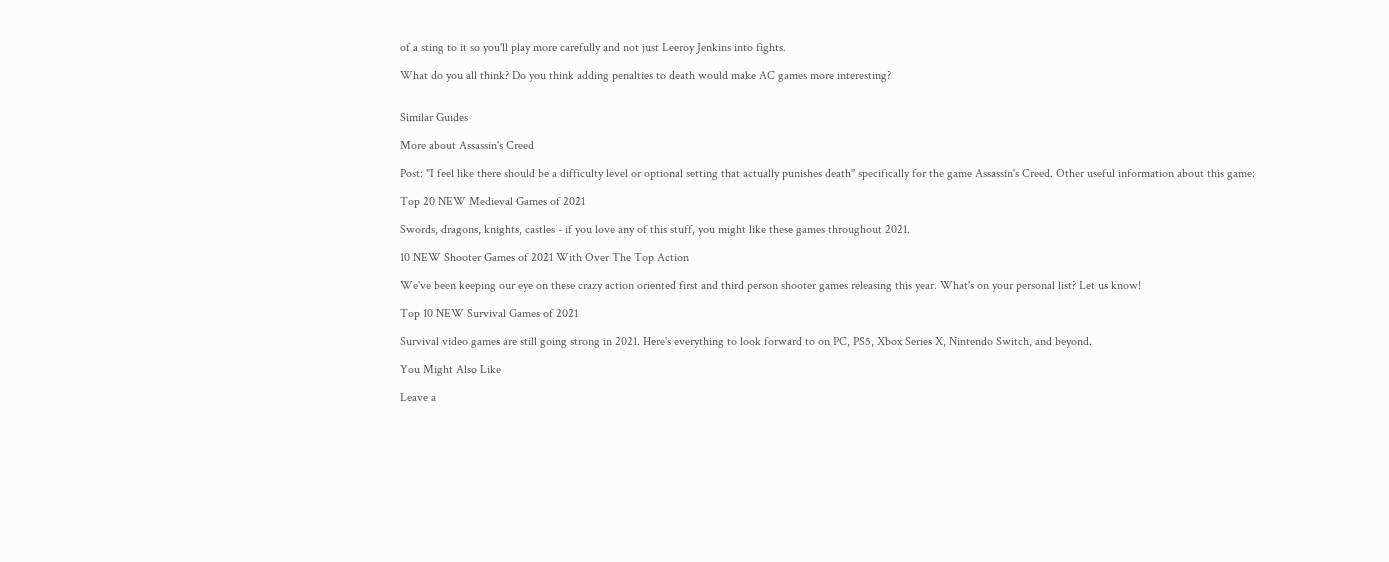of a sting to it so you'll play more carefully and not just Leeroy Jenkins into fights.

What do you all think? Do you think adding penalties to death would make AC games more interesting?


Similar Guides

More about Assassin's Creed

Post: "I feel like there should be a difficulty level or optional setting that actually punishes death" specifically for the game Assassin's Creed. Other useful information about this game:

Top 20 NEW Medieval Games of 2021

Swords, dragons, knights, castles - if you love any of this stuff, you might like these games throughout 2021.

10 NEW Shooter Games of 2021 With Over The Top Action

We've been keeping our eye on these crazy action oriented first and third person shooter games releasing this year. What's on your personal list? Let us know!

Top 10 NEW Survival Games of 2021

Survival video games are still going strong in 2021. Here's everything to look forward to on PC, PS5, Xbox Series X, Nintendo Switch, and beyond.

You Might Also Like

Leave a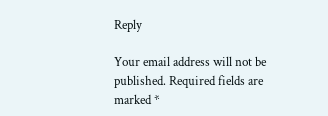Reply

Your email address will not be published. Required fields are marked *